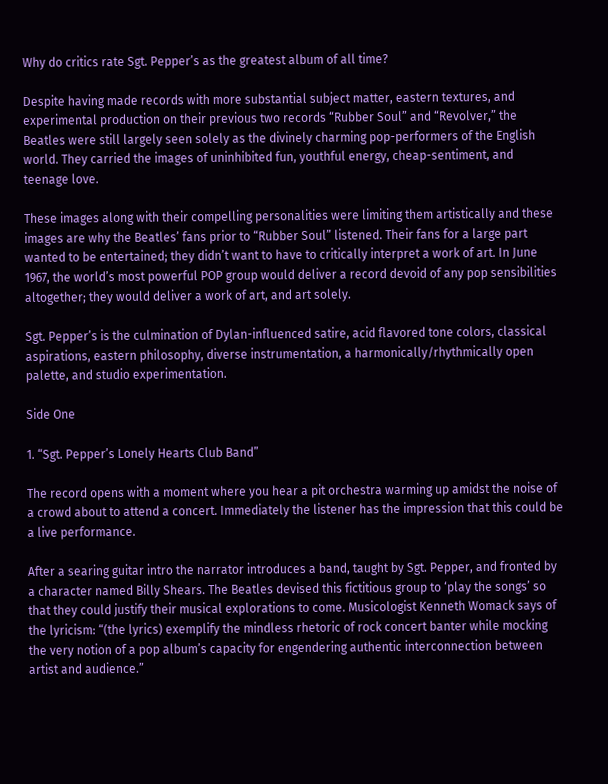Why do critics rate Sgt. Pepper’s as the greatest album of all time?

Despite having made records with more substantial subject matter, eastern textures, and experimental production on their previous two records “Rubber Soul” and “Revolver,” the Beatles were still largely seen solely as the divinely charming pop-performers of the English world. They carried the images of uninhibited fun, youthful energy, cheap-sentiment, and teenage love.

These images along with their compelling personalities were limiting them artistically and these images are why the Beatles’ fans prior to “Rubber Soul” listened. Their fans for a large part wanted to be entertained; they didn’t want to have to critically interpret a work of art. In June 1967, the world’s most powerful POP group would deliver a record devoid of any pop sensibilities altogether; they would deliver a work of art, and art solely.

Sgt. Pepper’s is the culmination of Dylan-influenced satire, acid flavored tone colors, classical aspirations, eastern philosophy, diverse instrumentation, a harmonically/rhythmically open palette, and studio experimentation.

Side One

1. “Sgt. Pepper’s Lonely Hearts Club Band”

The record opens with a moment where you hear a pit orchestra warming up amidst the noise of a crowd about to attend a concert. Immediately the listener has the impression that this could be a live performance.

After a searing guitar intro the narrator introduces a band, taught by Sgt. Pepper, and fronted by a character named Billy Shears. The Beatles devised this fictitious group to ‘play the songs’ so that they could justify their musical explorations to come. Musicologist Kenneth Womack says of the lyricism: “(the lyrics) exemplify the mindless rhetoric of rock concert banter while mocking the very notion of a pop album’s capacity for engendering authentic interconnection between artist and audience.”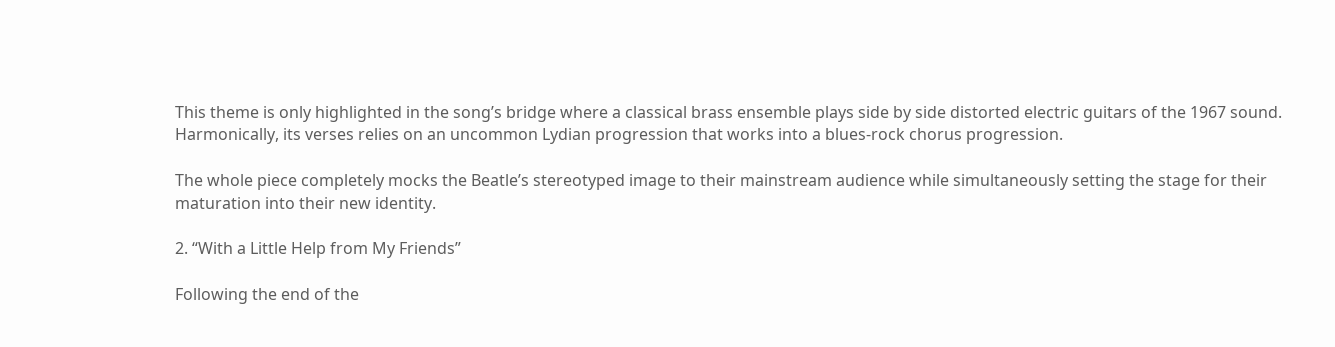This theme is only highlighted in the song’s bridge where a classical brass ensemble plays side by side distorted electric guitars of the 1967 sound. Harmonically, its verses relies on an uncommon Lydian progression that works into a blues-rock chorus progression.

The whole piece completely mocks the Beatle’s stereotyped image to their mainstream audience while simultaneously setting the stage for their maturation into their new identity.

2. “With a Little Help from My Friends”

Following the end of the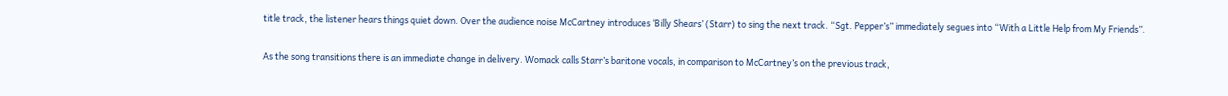title track, the listener hears things quiet down. Over the audience noise McCartney introduces ‘Billy Shears’ (Starr) to sing the next track. “Sgt. Pepper’s” immediately segues into “With a Little Help from My Friends”.

As the song transitions there is an immediate change in delivery. Womack calls Starr’s baritone vocals, in comparison to McCartney’s on the previous track,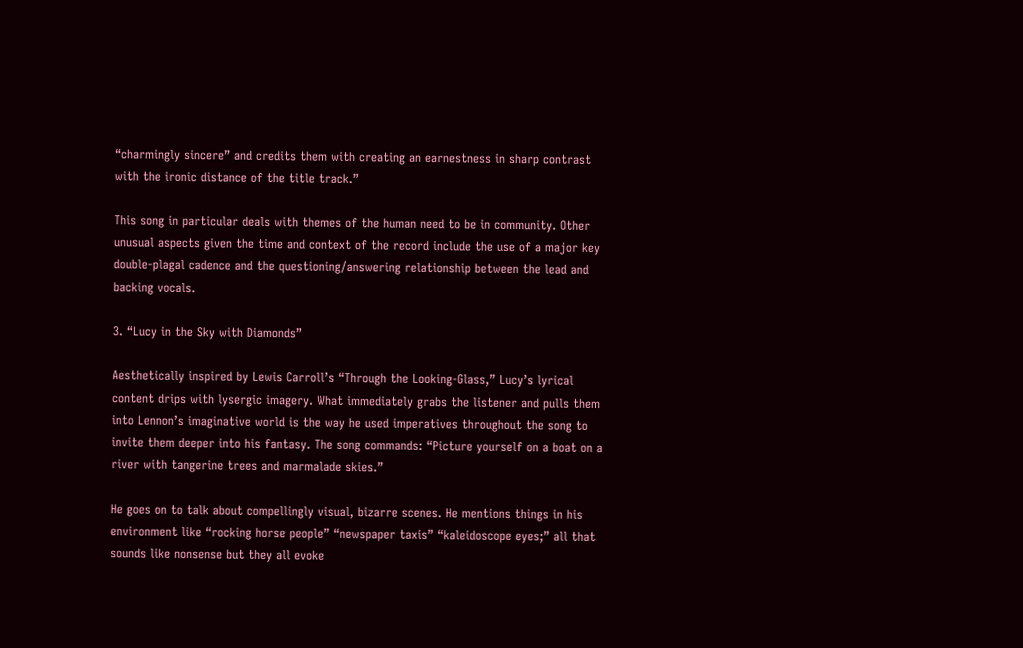“charmingly sincere” and credits them with creating an earnestness in sharp contrast with the ironic distance of the title track.”

This song in particular deals with themes of the human need to be in community. Other unusual aspects given the time and context of the record include the use of a major key double-plagal cadence and the questioning/answering relationship between the lead and backing vocals.

3. “Lucy in the Sky with Diamonds”

Aesthetically inspired by Lewis Carroll’s “Through the Looking-Glass,” Lucy’s lyrical content drips with lysergic imagery. What immediately grabs the listener and pulls them into Lennon’s imaginative world is the way he used imperatives throughout the song to invite them deeper into his fantasy. The song commands: “Picture yourself on a boat on a river with tangerine trees and marmalade skies.”

He goes on to talk about compellingly visual, bizarre scenes. He mentions things in his environment like “rocking horse people” “newspaper taxis” “kaleidoscope eyes;” all that sounds like nonsense but they all evoke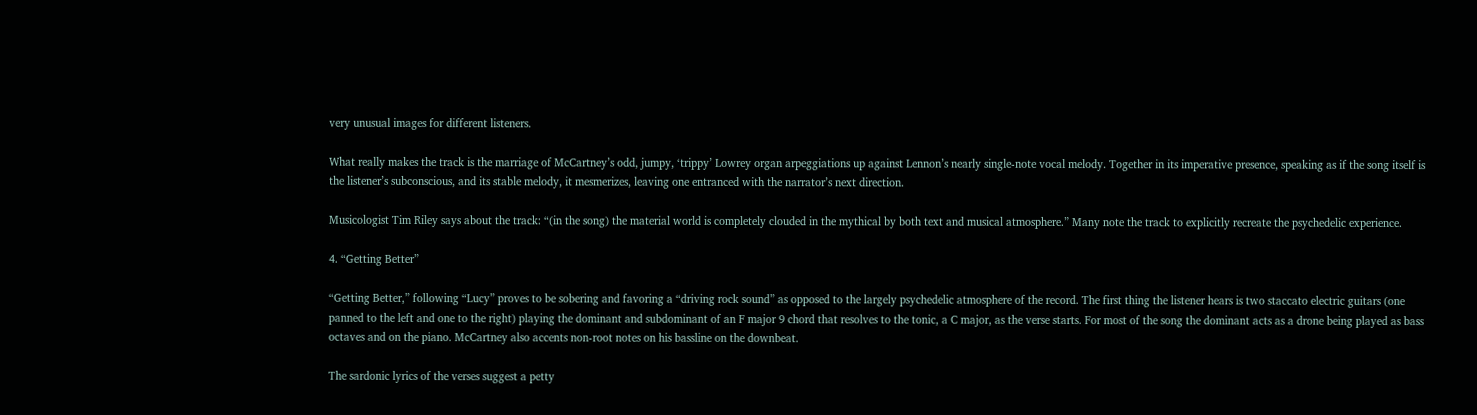very unusual images for different listeners.

What really makes the track is the marriage of McCartney’s odd, jumpy, ‘trippy’ Lowrey organ arpeggiations up against Lennon’s nearly single-note vocal melody. Together in its imperative presence, speaking as if the song itself is the listener’s subconscious, and its stable melody, it mesmerizes, leaving one entranced with the narrator’s next direction.

Musicologist Tim Riley says about the track: “(in the song) the material world is completely clouded in the mythical by both text and musical atmosphere.” Many note the track to explicitly recreate the psychedelic experience.

4. “Getting Better”

“Getting Better,” following “Lucy” proves to be sobering and favoring a “driving rock sound” as opposed to the largely psychedelic atmosphere of the record. The first thing the listener hears is two staccato electric guitars (one panned to the left and one to the right) playing the dominant and subdominant of an F major 9 chord that resolves to the tonic, a C major, as the verse starts. For most of the song the dominant acts as a drone being played as bass octaves and on the piano. McCartney also accents non-root notes on his bassline on the downbeat.

The sardonic lyrics of the verses suggest a petty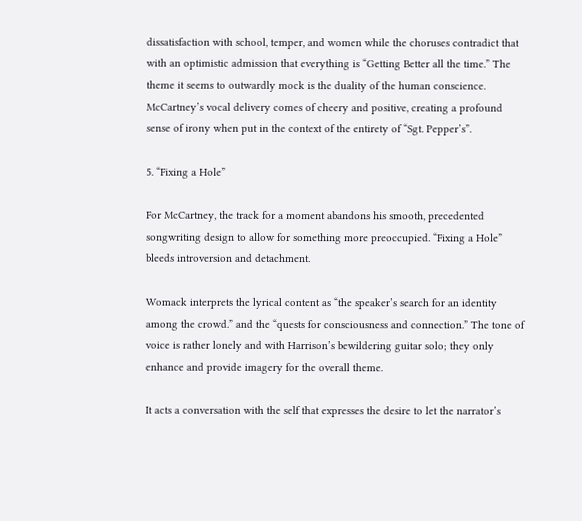dissatisfaction with school, temper, and women while the choruses contradict that with an optimistic admission that everything is “Getting Better all the time.” The theme it seems to outwardly mock is the duality of the human conscience. McCartney’s vocal delivery comes of cheery and positive, creating a profound sense of irony when put in the context of the entirety of “Sgt. Pepper’s”.

5. “Fixing a Hole”

For McCartney, the track for a moment abandons his smooth, precedented songwriting design to allow for something more preoccupied. “Fixing a Hole” bleeds introversion and detachment.

Womack interprets the lyrical content as “the speaker’s search for an identity among the crowd.” and the “quests for consciousness and connection.” The tone of voice is rather lonely and with Harrison’s bewildering guitar solo; they only enhance and provide imagery for the overall theme.

It acts a conversation with the self that expresses the desire to let the narrator’s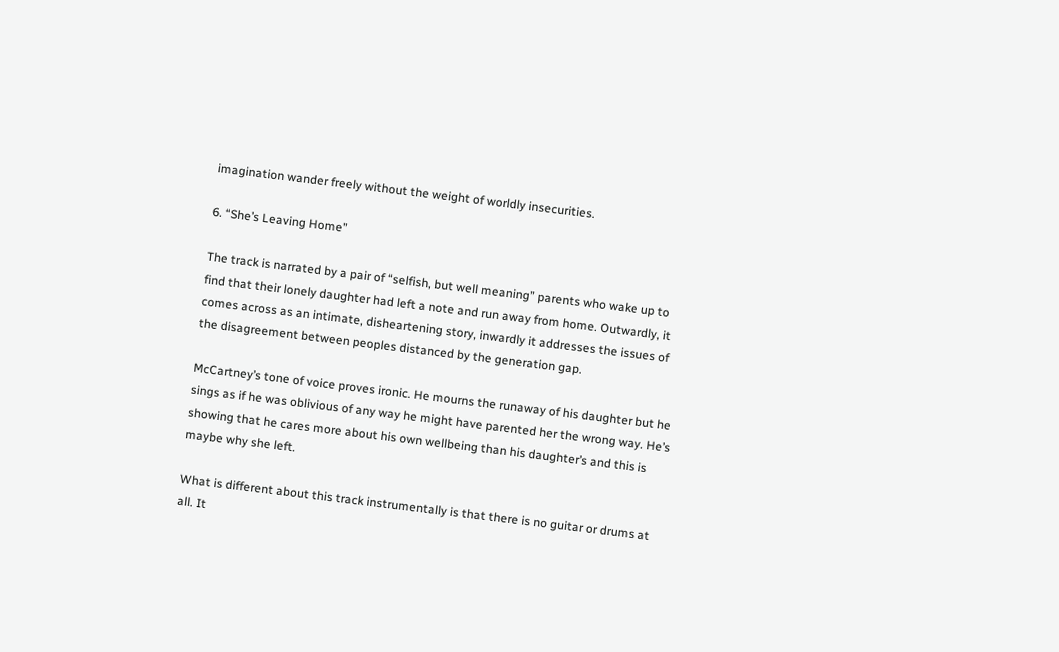imagination wander freely without the weight of worldly insecurities.

6. “She’s Leaving Home”

The track is narrated by a pair of “selfish, but well meaning” parents who wake up to find that their lonely daughter had left a note and run away from home. Outwardly, it comes across as an intimate, disheartening story, inwardly it addresses the issues of the disagreement between peoples distanced by the generation gap.

McCartney’s tone of voice proves ironic. He mourns the runaway of his daughter but he sings as if he was oblivious of any way he might have parented her the wrong way. He’s showing that he cares more about his own wellbeing than his daughter’s and this is maybe why she left.

What is different about this track instrumentally is that there is no guitar or drums at all. It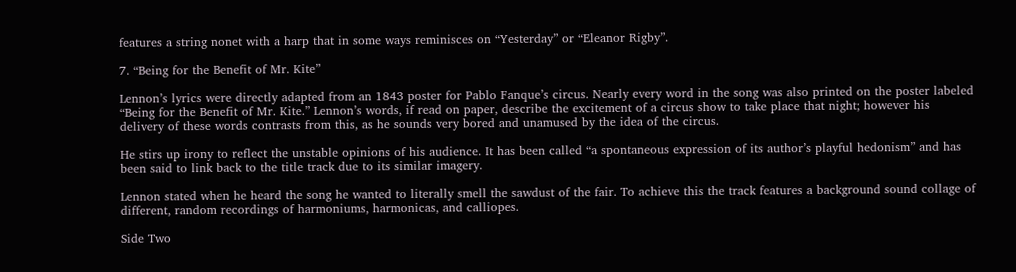features a string nonet with a harp that in some ways reminisces on “Yesterday” or “Eleanor Rigby”.

7. “Being for the Benefit of Mr. Kite”

Lennon’s lyrics were directly adapted from an 1843 poster for Pablo Fanque’s circus. Nearly every word in the song was also printed on the poster labeled “Being for the Benefit of Mr. Kite.” Lennon’s words, if read on paper, describe the excitement of a circus show to take place that night; however his delivery of these words contrasts from this, as he sounds very bored and unamused by the idea of the circus.

He stirs up irony to reflect the unstable opinions of his audience. It has been called “a spontaneous expression of its author’s playful hedonism” and has been said to link back to the title track due to its similar imagery.

Lennon stated when he heard the song he wanted to literally smell the sawdust of the fair. To achieve this the track features a background sound collage of different, random recordings of harmoniums, harmonicas, and calliopes.

Side Two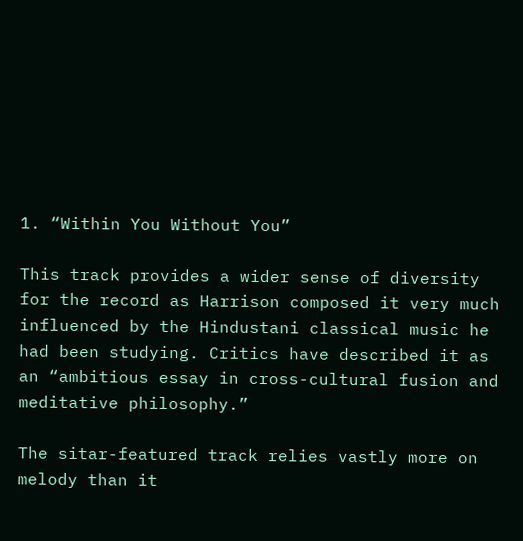1. “Within You Without You”

This track provides a wider sense of diversity for the record as Harrison composed it very much influenced by the Hindustani classical music he had been studying. Critics have described it as an “ambitious essay in cross-cultural fusion and meditative philosophy.”

The sitar-featured track relies vastly more on melody than it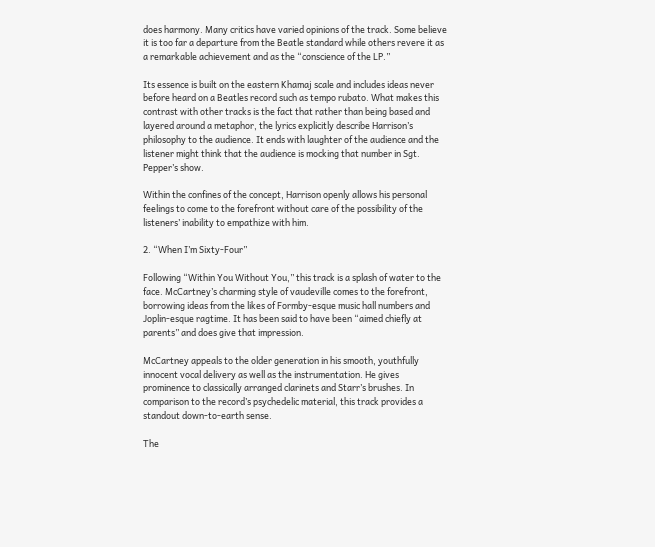does harmony. Many critics have varied opinions of the track. Some believe it is too far a departure from the Beatle standard while others revere it as a remarkable achievement and as the “conscience of the LP.”

Its essence is built on the eastern Khamaj scale and includes ideas never before heard on a Beatles record such as tempo rubato. What makes this contrast with other tracks is the fact that rather than being based and layered around a metaphor, the lyrics explicitly describe Harrison’s philosophy to the audience. It ends with laughter of the audience and the listener might think that the audience is mocking that number in Sgt. Pepper’s show.

Within the confines of the concept, Harrison openly allows his personal feelings to come to the forefront without care of the possibility of the listeners’ inability to empathize with him.

2. “When I’m Sixty-Four”

Following “Within You Without You,” this track is a splash of water to the face. McCartney’s charming style of vaudeville comes to the forefront, borrowing ideas from the likes of Formby-esque music hall numbers and Joplin-esque ragtime. It has been said to have been “aimed chiefly at parents” and does give that impression.

McCartney appeals to the older generation in his smooth, youthfully innocent vocal delivery as well as the instrumentation. He gives prominence to classically arranged clarinets and Starr’s brushes. In comparison to the record’s psychedelic material, this track provides a standout down-to-earth sense.

The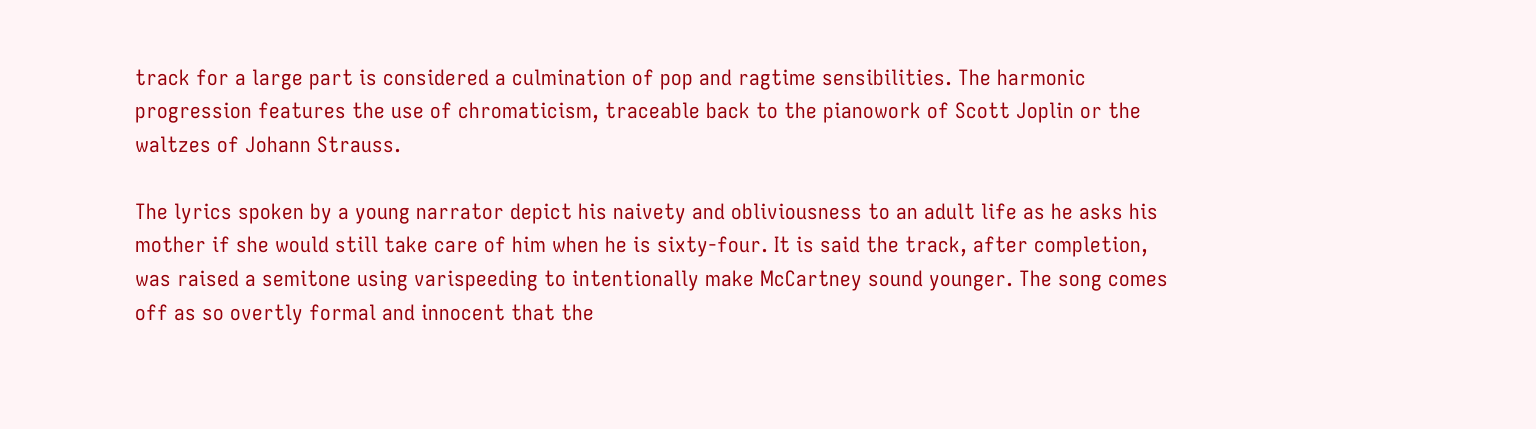track for a large part is considered a culmination of pop and ragtime sensibilities. The harmonic progression features the use of chromaticism, traceable back to the pianowork of Scott Joplin or the waltzes of Johann Strauss.

The lyrics spoken by a young narrator depict his naivety and obliviousness to an adult life as he asks his mother if she would still take care of him when he is sixty-four. It is said the track, after completion, was raised a semitone using varispeeding to intentionally make McCartney sound younger. The song comes off as so overtly formal and innocent that the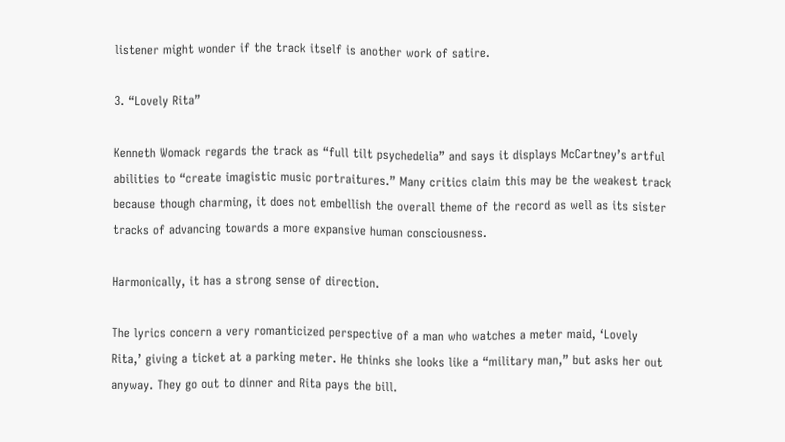listener might wonder if the track itself is another work of satire.

3. “Lovely Rita”

Kenneth Womack regards the track as “full tilt psychedelia” and says it displays McCartney’s artful abilities to “create imagistic music portraitures.” Many critics claim this may be the weakest track because though charming, it does not embellish the overall theme of the record as well as its sister tracks of advancing towards a more expansive human consciousness.

Harmonically, it has a strong sense of direction.

The lyrics concern a very romanticized perspective of a man who watches a meter maid, ‘Lovely Rita,’ giving a ticket at a parking meter. He thinks she looks like a “military man,” but asks her out anyway. They go out to dinner and Rita pays the bill.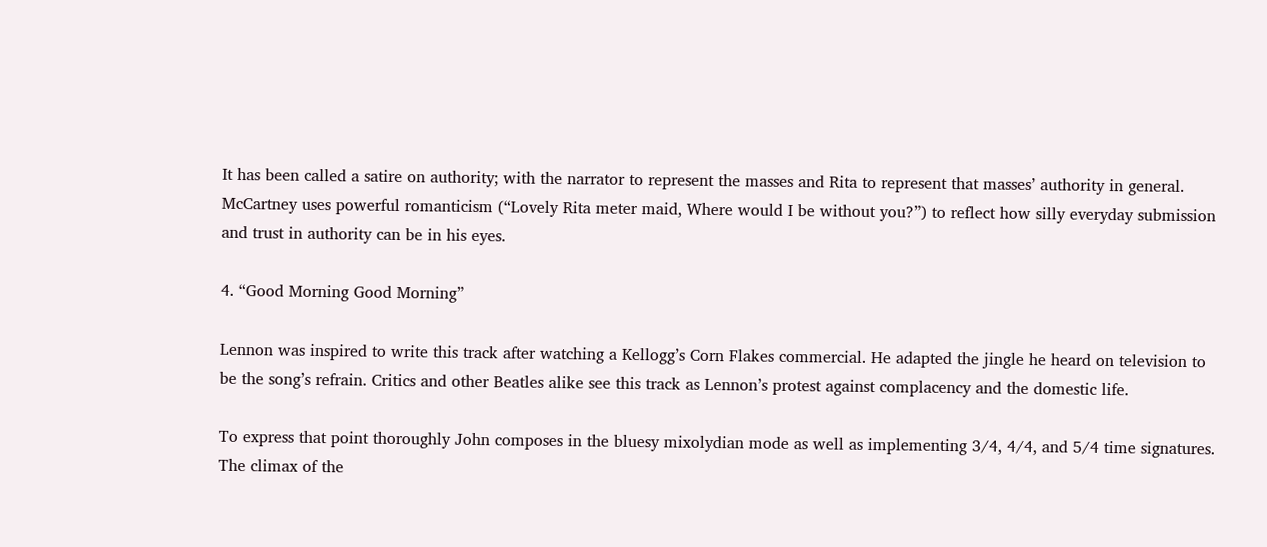It has been called a satire on authority; with the narrator to represent the masses and Rita to represent that masses’ authority in general. McCartney uses powerful romanticism (“Lovely Rita meter maid, Where would I be without you?”) to reflect how silly everyday submission and trust in authority can be in his eyes.

4. “Good Morning Good Morning”

Lennon was inspired to write this track after watching a Kellogg’s Corn Flakes commercial. He adapted the jingle he heard on television to be the song’s refrain. Critics and other Beatles alike see this track as Lennon’s protest against complacency and the domestic life.

To express that point thoroughly John composes in the bluesy mixolydian mode as well as implementing 3/4, 4/4, and 5/4 time signatures. The climax of the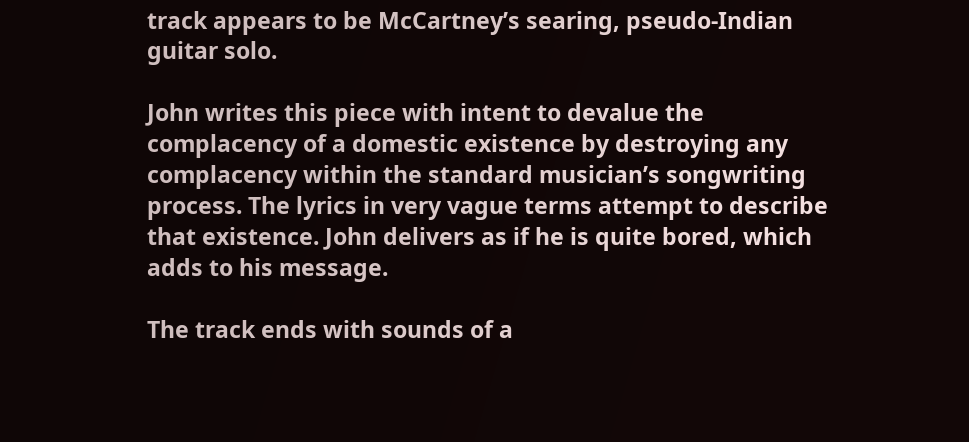track appears to be McCartney’s searing, pseudo-Indian guitar solo.

John writes this piece with intent to devalue the complacency of a domestic existence by destroying any complacency within the standard musician’s songwriting process. The lyrics in very vague terms attempt to describe that existence. John delivers as if he is quite bored, which adds to his message.

The track ends with sounds of a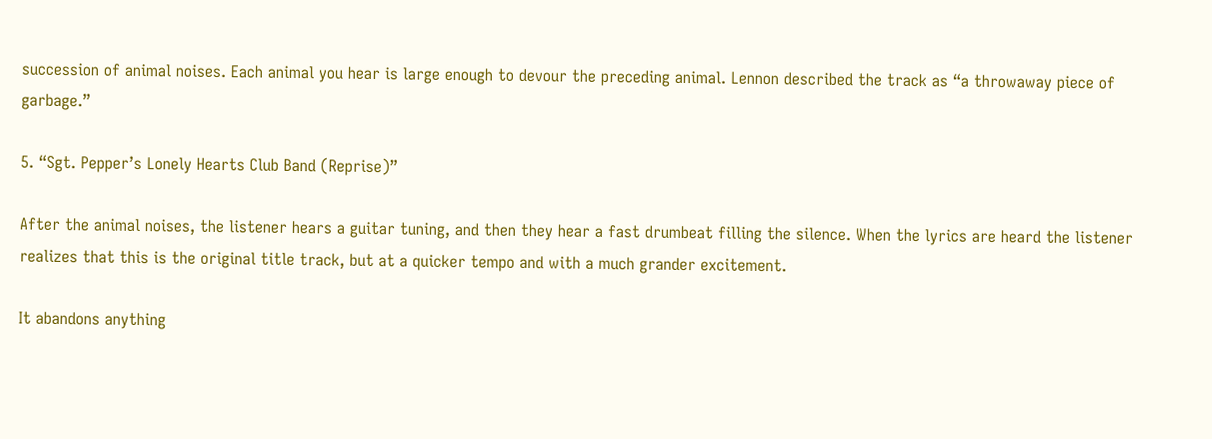succession of animal noises. Each animal you hear is large enough to devour the preceding animal. Lennon described the track as “a throwaway piece of garbage.”

5. “Sgt. Pepper’s Lonely Hearts Club Band (Reprise)”

After the animal noises, the listener hears a guitar tuning, and then they hear a fast drumbeat filling the silence. When the lyrics are heard the listener realizes that this is the original title track, but at a quicker tempo and with a much grander excitement.

It abandons anything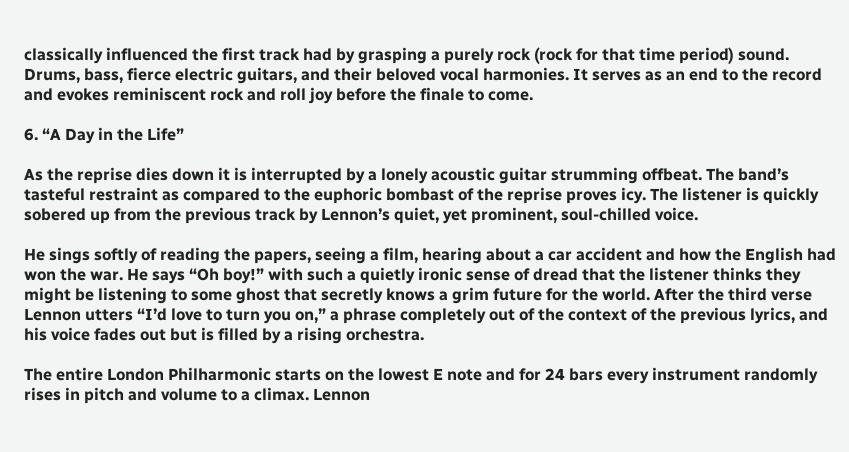classically influenced the first track had by grasping a purely rock (rock for that time period) sound. Drums, bass, fierce electric guitars, and their beloved vocal harmonies. It serves as an end to the record and evokes reminiscent rock and roll joy before the finale to come.

6. “A Day in the Life”

As the reprise dies down it is interrupted by a lonely acoustic guitar strumming offbeat. The band’s tasteful restraint as compared to the euphoric bombast of the reprise proves icy. The listener is quickly sobered up from the previous track by Lennon’s quiet, yet prominent, soul-chilled voice.

He sings softly of reading the papers, seeing a film, hearing about a car accident and how the English had won the war. He says “Oh boy!” with such a quietly ironic sense of dread that the listener thinks they might be listening to some ghost that secretly knows a grim future for the world. After the third verse Lennon utters “I’d love to turn you on,” a phrase completely out of the context of the previous lyrics, and his voice fades out but is filled by a rising orchestra.

The entire London Philharmonic starts on the lowest E note and for 24 bars every instrument randomly rises in pitch and volume to a climax. Lennon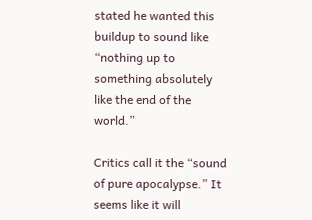stated he wanted this buildup to sound like “nothing up to something absolutely like the end of the world.”

Critics call it the “sound of pure apocalypse.” It seems like it will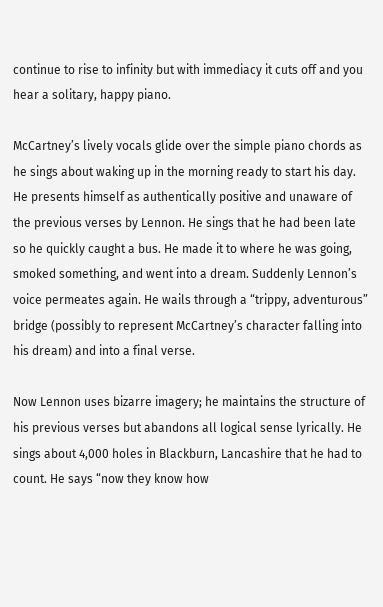continue to rise to infinity but with immediacy it cuts off and you hear a solitary, happy piano.

McCartney’s lively vocals glide over the simple piano chords as he sings about waking up in the morning ready to start his day. He presents himself as authentically positive and unaware of the previous verses by Lennon. He sings that he had been late so he quickly caught a bus. He made it to where he was going, smoked something, and went into a dream. Suddenly Lennon’s voice permeates again. He wails through a “trippy, adventurous” bridge (possibly to represent McCartney’s character falling into his dream) and into a final verse.

Now Lennon uses bizarre imagery; he maintains the structure of his previous verses but abandons all logical sense lyrically. He sings about 4,000 holes in Blackburn, Lancashire that he had to count. He says “now they know how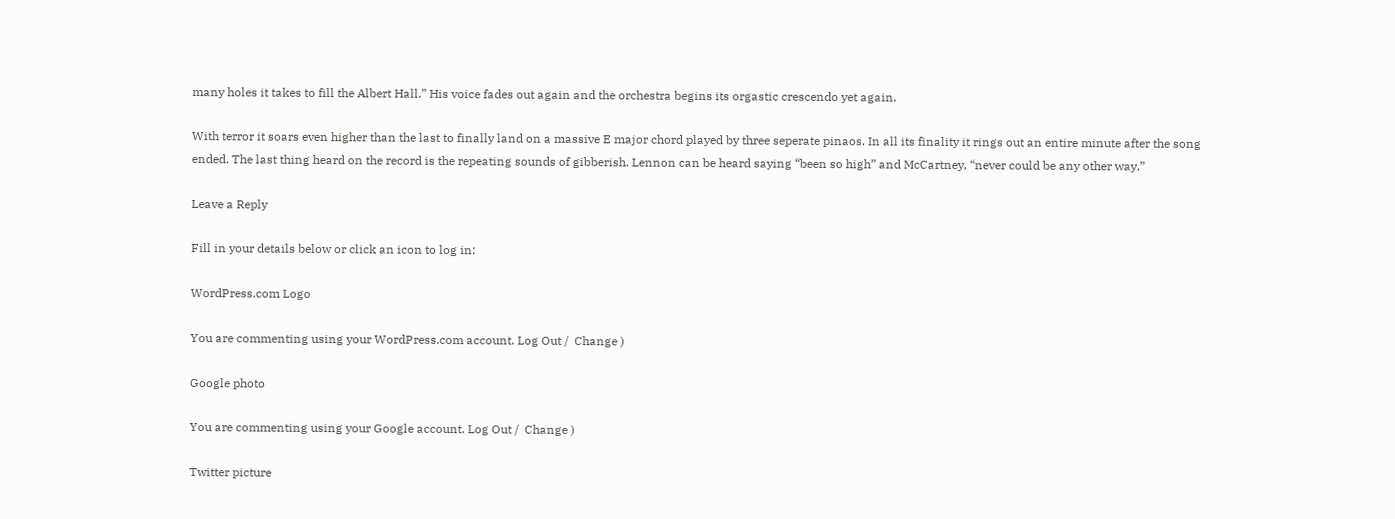many holes it takes to fill the Albert Hall.” His voice fades out again and the orchestra begins its orgastic crescendo yet again.

With terror it soars even higher than the last to finally land on a massive E major chord played by three seperate pinaos. In all its finality it rings out an entire minute after the song ended. The last thing heard on the record is the repeating sounds of gibberish. Lennon can be heard saying “been so high” and McCartney, “never could be any other way.”

Leave a Reply

Fill in your details below or click an icon to log in:

WordPress.com Logo

You are commenting using your WordPress.com account. Log Out /  Change )

Google photo

You are commenting using your Google account. Log Out /  Change )

Twitter picture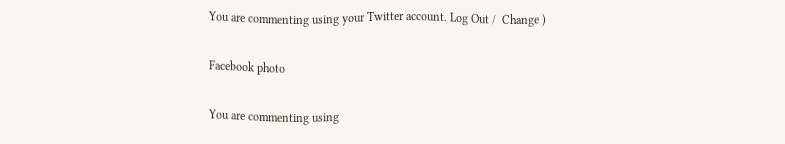You are commenting using your Twitter account. Log Out /  Change )

Facebook photo

You are commenting using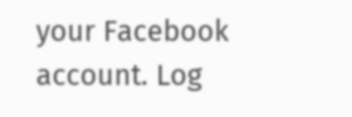your Facebook account. Log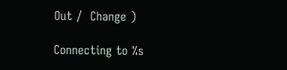Out /  Change )

Connecting to %s